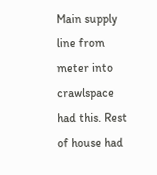Main supply line from meter into crawlspace had this. Rest of house had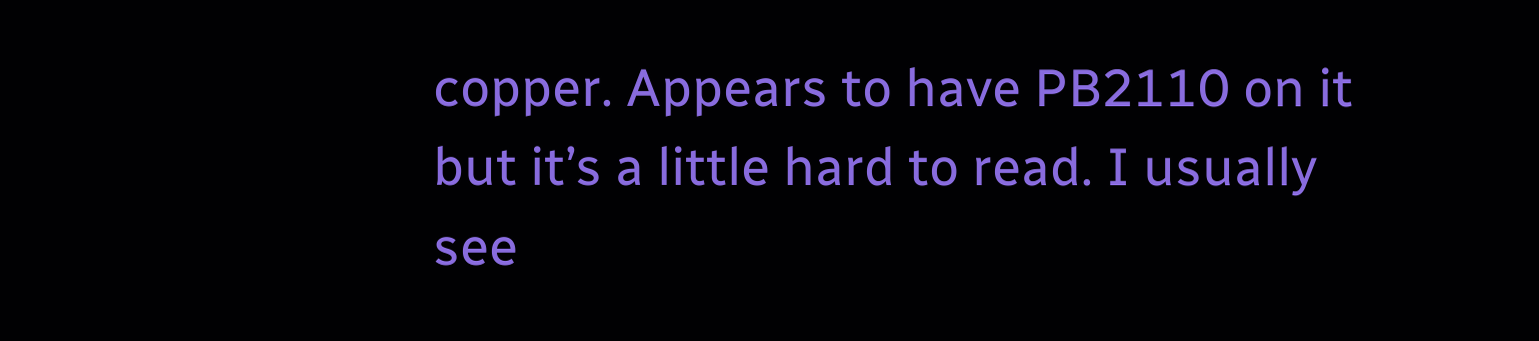copper. Appears to have PB2110 on it but it’s a little hard to read. I usually see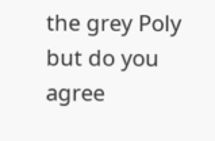the grey Poly but do you agree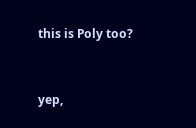this is Poly too?


yep,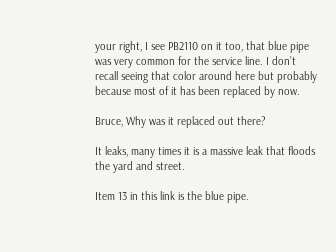your right, I see PB2110 on it too, that blue pipe was very common for the service line. I don’t recall seeing that color around here but probably because most of it has been replaced by now.

Bruce, Why was it replaced out there?

It leaks, many times it is a massive leak that floods the yard and street.

Item 13 in this link is the blue pipe.